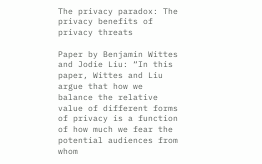The privacy paradox: The privacy benefits of privacy threats

Paper by Benjamin Wittes and Jodie Liu: “In this paper, Wittes and Liu argue that how we balance the relative value of different forms of privacy is a function of how much we fear the potential audiences from whom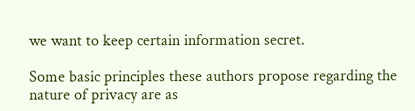we want to keep certain information secret.

Some basic principles these authors propose regarding the nature of privacy are as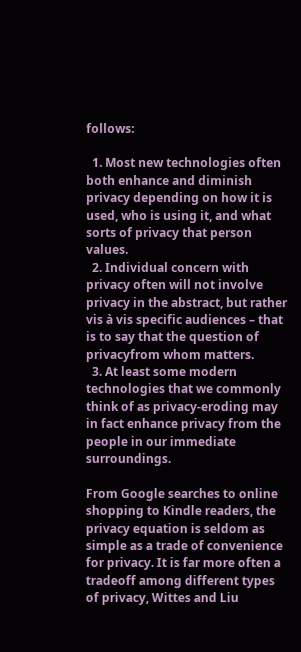follows:

  1. Most new technologies often both enhance and diminish privacy depending on how it is used, who is using it, and what sorts of privacy that person values.
  2. Individual concern with privacy often will not involve privacy in the abstract, but rather vis à vis specific audiences – that is to say that the question of privacyfrom whom matters.
  3. At least some modern technologies that we commonly think of as privacy-eroding may in fact enhance privacy from the people in our immediate surroundings.

From Google searches to online shopping to Kindle readers, the privacy equation is seldom as simple as a trade of convenience for privacy. It is far more often a tradeoff among different types of privacy, Wittes and Liu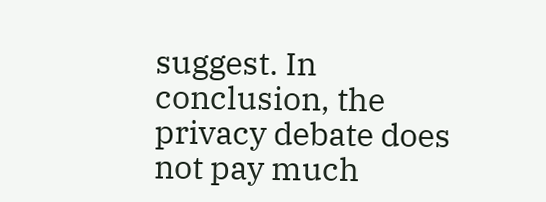suggest. In conclusion, the privacy debate does not pay much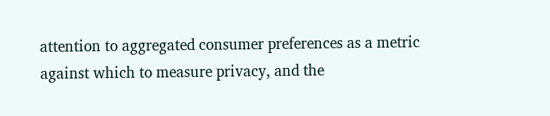attention to aggregated consumer preferences as a metric against which to measure privacy, and the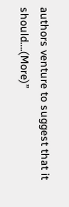authors venture to suggest that it should….(More)”